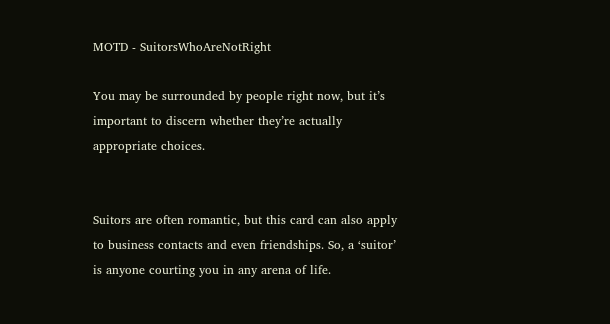MOTD - SuitorsWhoAreNotRight

You may be surrounded by people right now, but it’s important to discern whether they’re actually appropriate choices.


Suitors are often romantic, but this card can also apply to business contacts and even friendships. So, a ‘suitor’ is anyone courting you in any arena of life.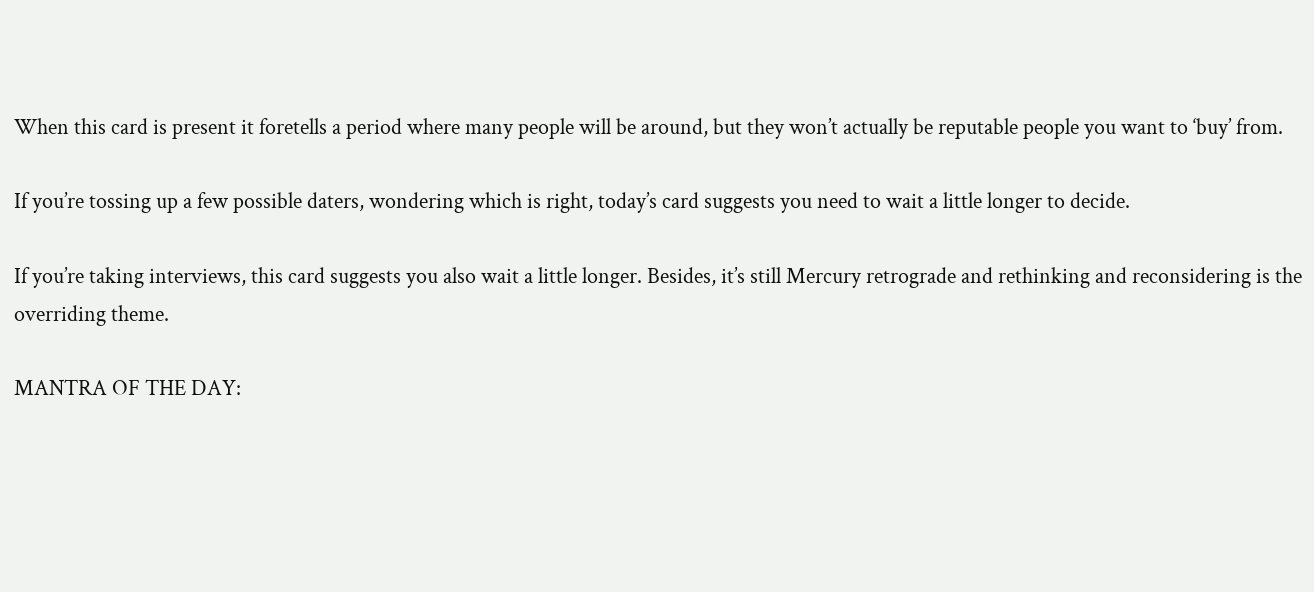When this card is present it foretells a period where many people will be around, but they won’t actually be reputable people you want to ‘buy’ from.

If you’re tossing up a few possible daters, wondering which is right, today’s card suggests you need to wait a little longer to decide.

If you’re taking interviews, this card suggests you also wait a little longer. Besides, it’s still Mercury retrograde and rethinking and reconsidering is the overriding theme.

MANTRA OF THE DAY: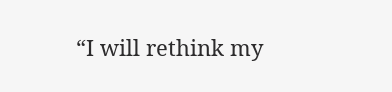“I will rethink my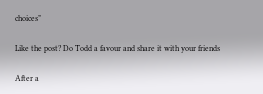choices”

Like the post? Do Todd a favour and share it with your friends

After a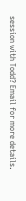session with Todd? Email for more details.